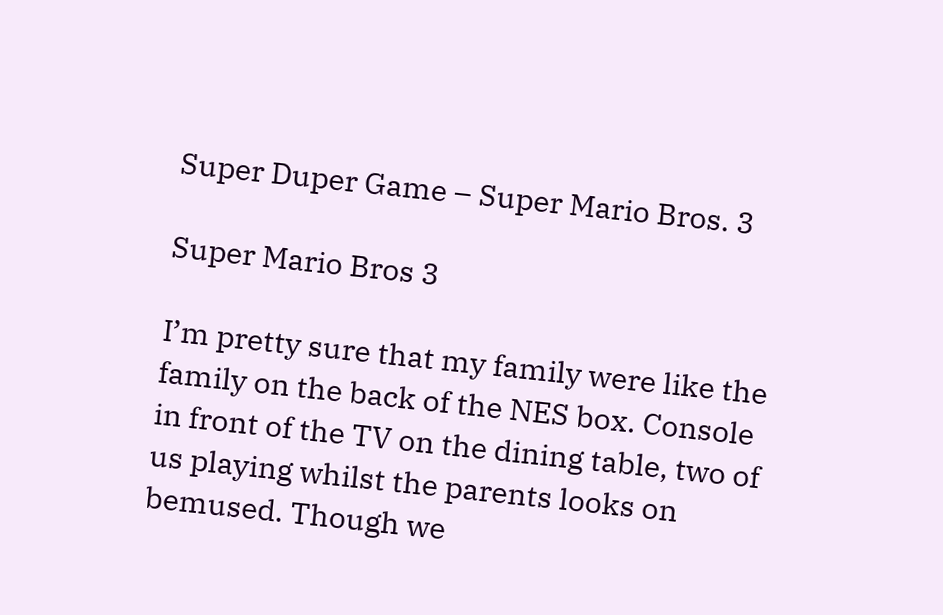Super Duper Game – Super Mario Bros. 3

Super Mario Bros 3

I’m pretty sure that my family were like the family on the back of the NES box. Console in front of the TV on the dining table, two of us playing whilst the parents looks on bemused. Though we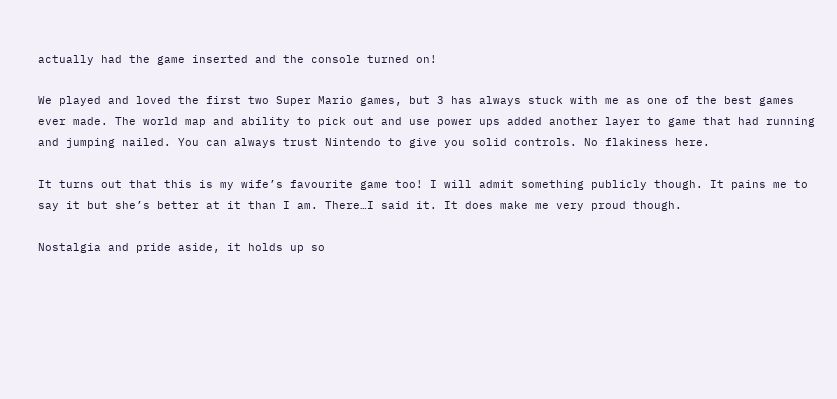actually had the game inserted and the console turned on!

We played and loved the first two Super Mario games, but 3 has always stuck with me as one of the best games ever made. The world map and ability to pick out and use power ups added another layer to game that had running and jumping nailed. You can always trust Nintendo to give you solid controls. No flakiness here.

It turns out that this is my wife’s favourite game too! I will admit something publicly though. It pains me to say it but she’s better at it than I am. There…I said it. It does make me very proud though.

Nostalgia and pride aside, it holds up so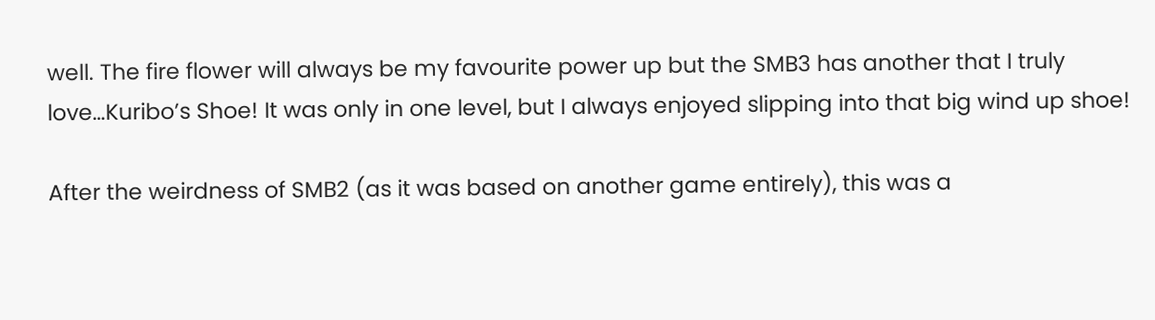well. The fire flower will always be my favourite power up but the SMB3 has another that I truly love…Kuribo’s Shoe! It was only in one level, but I always enjoyed slipping into that big wind up shoe!

After the weirdness of SMB2 (as it was based on another game entirely), this was a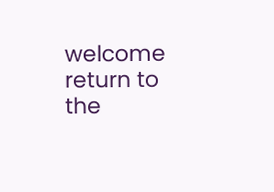welcome return to the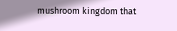mushroom kingdom that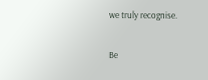we truly recognise.

Be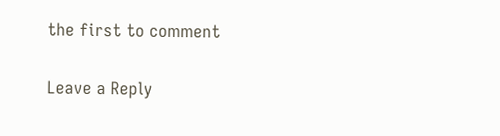the first to comment

Leave a Reply